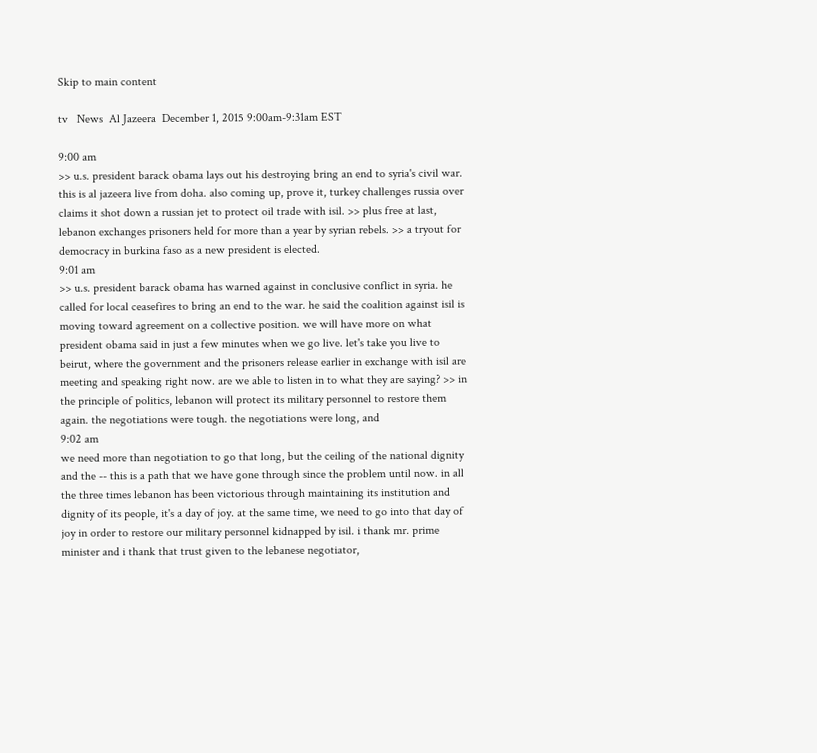Skip to main content

tv   News  Al Jazeera  December 1, 2015 9:00am-9:31am EST

9:00 am
>> u.s. president barack obama lays out his destroying bring an end to syria's civil war. this is al jazeera live from doha. also coming up, prove it, turkey challenges russia over claims it shot down a russian jet to protect oil trade with isil. >> plus free at last, lebanon exchanges prisoners held for more than a year by syrian rebels. >> a tryout for democracy in burkina faso as a new president is elected.
9:01 am
>> u.s. president barack obama has warned against in conclusive conflict in syria. he called for local ceasefires to bring an end to the war. he said the coalition against isil is moving toward agreement on a collective position. we will have more on what president obama said in just a few minutes when we go live. let's take you live to beirut, where the government and the prisoners release earlier in exchange with isil are meeting and speaking right now. are we able to listen in to what they are saying? >> in the principle of politics, lebanon will protect its military personnel to restore them again. the negotiations were tough. the negotiations were long, and
9:02 am
we need more than negotiation to go that long, but the ceiling of the national dignity and the -- this is a path that we have gone through since the problem until now. in all the three times lebanon has been victorious through maintaining its institution and dignity of its people, it's a day of joy. at the same time, we need to go into that day of joy in order to restore our military personnel kidnapped by isil. i thank mr. prime minister and i thank that trust given to the lebanese negotiator,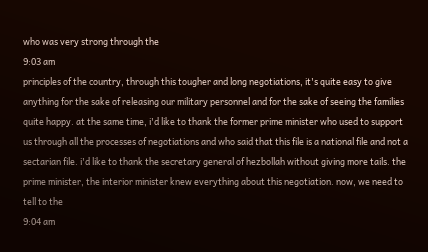who was very strong through the
9:03 am
principles of the country, through this tougher and long negotiations, it's quite easy to give anything for the sake of releasing our military personnel and for the sake of seeing the families quite happy. at the same time, i'd like to thank the former prime minister who used to support us through all the processes of negotiations and who said that this file is a national file and not a sectarian file. i'd like to thank the secretary general of hezbollah without giving more tails. the prime minister, the interior minister knew everything about this negotiation. now, we need to tell to the
9:04 am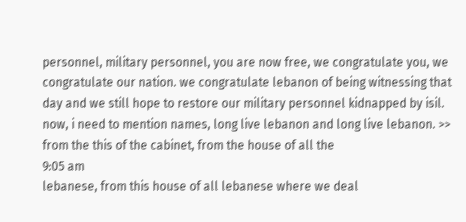personnel, military personnel, you are now free, we congratulate you, we congratulate our nation. we congratulate lebanon of being witnessing that day and we still hope to restore our military personnel kidnapped by isil. now, i need to mention names, long live lebanon and long live lebanon. >> from the this of the cabinet, from the house of all the
9:05 am
lebanese, from this house of all lebanese where we deal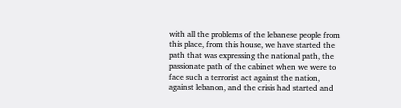with all the problems of the lebanese people from this place, from this house, we have started the path that was expressing the national path, the passionate path of the cabinet when we were to face such a terrorist act against the nation, against lebanon, and the crisis had started and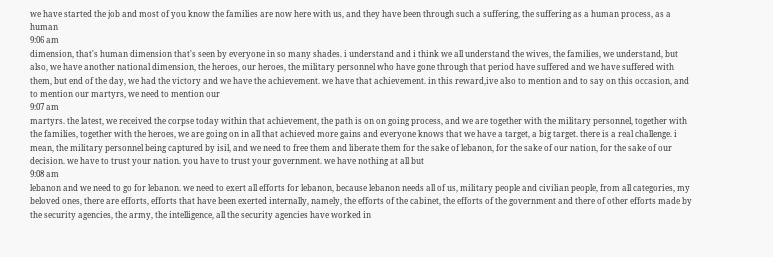we have started the job and most of you know the families are now here with us, and they have been through such a suffering, the suffering as a human process, as a human
9:06 am
dimension, that's human dimension that's seen by everyone in so many shades. i understand and i think we all understand the wives, the families, we understand, but also, we have another national dimension, the heroes, our heroes, the military personnel who have gone through that period have suffered and we have suffered with them, but end of the day, we had the victory and we have the achievement. we have that achievement. in this reward,ive also to mention and to say on this occasion, and to mention our martyrs, we need to mention our
9:07 am
martyrs. the latest, we received the corpse today within that achievement, the path is on on going process, and we are together with the military personnel, together with the families, together with the heroes, we are going on in all that achieved more gains and everyone knows that we have a target, a big target. there is a real challenge. i mean, the military personnel being captured by isil, and we need to free them and liberate them for the sake of lebanon, for the sake of our nation, for the sake of our decision. we have to trust your nation. you have to trust your government. we have nothing at all but
9:08 am
lebanon and we need to go for lebanon. we need to exert all efforts for lebanon, because lebanon needs all of us, military people and civilian people, from all categories, my beloved ones, there are efforts, efforts that have been exerted internally, namely, the efforts of the cabinet, the efforts of the government and there of other efforts made by the security agencies, the army, the intelligence, all the security agencies have worked in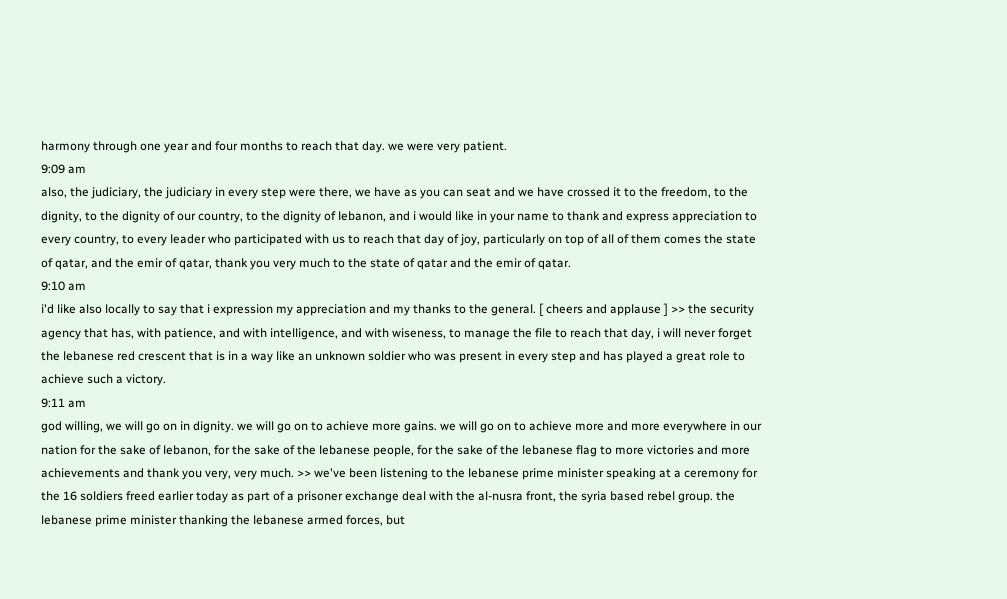harmony through one year and four months to reach that day. we were very patient.
9:09 am
also, the judiciary, the judiciary in every step were there, we have as you can seat and we have crossed it to the freedom, to the dignity, to the dignity of our country, to the dignity of lebanon, and i would like in your name to thank and express appreciation to every country, to every leader who participated with us to reach that day of joy, particularly on top of all of them comes the state of qatar, and the emir of qatar, thank you very much to the state of qatar and the emir of qatar.
9:10 am
i'd like also locally to say that i expression my appreciation and my thanks to the general. [ cheers and applause ] >> the security agency that has, with patience, and with intelligence, and with wiseness, to manage the file to reach that day, i will never forget the lebanese red crescent that is in a way like an unknown soldier who was present in every step and has played a great role to achieve such a victory.
9:11 am
god willing, we will go on in dignity. we will go on to achieve more gains. we will go on to achieve more and more everywhere in our nation for the sake of lebanon, for the sake of the lebanese people, for the sake of the lebanese flag to more victories and more achievements and thank you very, very much. >> we've been listening to the lebanese prime minister speaking at a ceremony for the 16 soldiers freed earlier today as part of a prisoner exchange deal with the al-nusra front, the syria based rebel group. the lebanese prime minister thanking the lebanese armed forces, but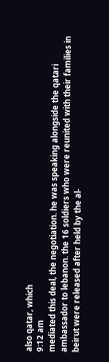also qatar, which
9:12 am
mediated this deal, the negotiation. he was speaking alongside the qatari ambassador to lebanon. the 16 soldiers who were reunited with their families in beirut were released after held by the al-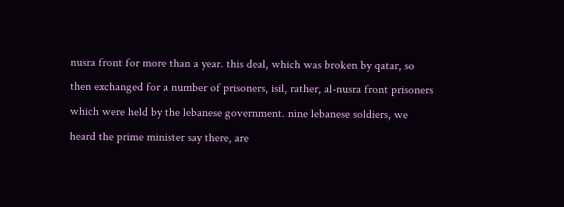nusra front for more than a year. this deal, which was broken by qatar, so then exchanged for a number of prisoners, isil, rather, al-nusra front prisoners which were held by the lebanese government. nine lebanese soldiers, we heard the prime minister say there, are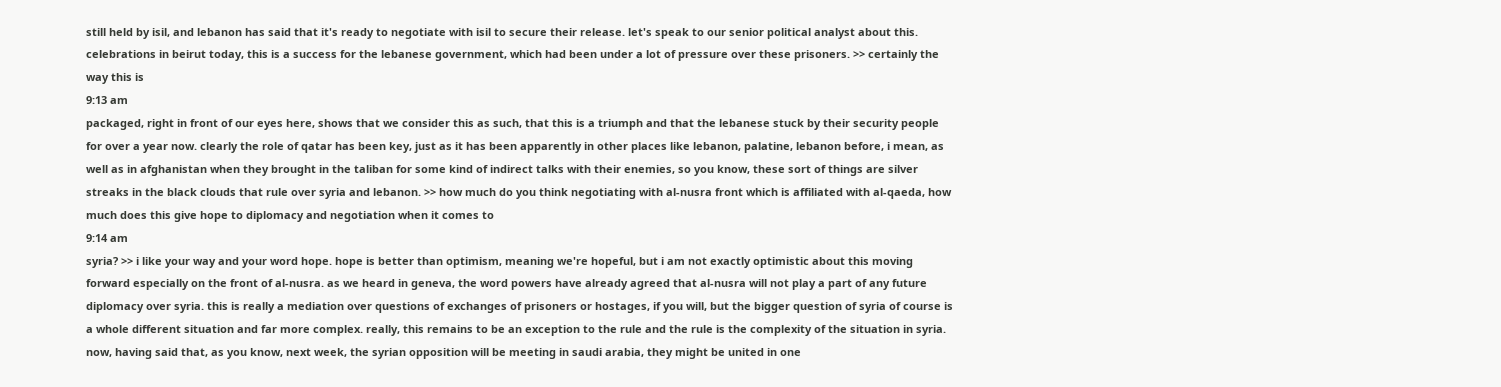still held by isil, and lebanon has said that it's ready to negotiate with isil to secure their release. let's speak to our senior political analyst about this. celebrations in beirut today, this is a success for the lebanese government, which had been under a lot of pressure over these prisoners. >> certainly the way this is
9:13 am
packaged, right in front of our eyes here, shows that we consider this as such, that this is a triumph and that the lebanese stuck by their security people for over a year now. clearly the role of qatar has been key, just as it has been apparently in other places like lebanon, palatine, lebanon before, i mean, as well as in afghanistan when they brought in the taliban for some kind of indirect talks with their enemies, so you know, these sort of things are silver streaks in the black clouds that rule over syria and lebanon. >> how much do you think negotiating with al-nusra front which is affiliated with al-qaeda, how much does this give hope to diplomacy and negotiation when it comes to
9:14 am
syria? >> i like your way and your word hope. hope is better than optimism, meaning we're hopeful, but i am not exactly optimistic about this moving forward especially on the front of al-nusra. as we heard in geneva, the word powers have already agreed that al-nusra will not play a part of any future diplomacy over syria. this is really a mediation over questions of exchanges of prisoners or hostages, if you will, but the bigger question of syria of course is a whole different situation and far more complex. really, this remains to be an exception to the rule and the rule is the complexity of the situation in syria. now, having said that, as you know, next week, the syrian opposition will be meeting in saudi arabia, they might be united in one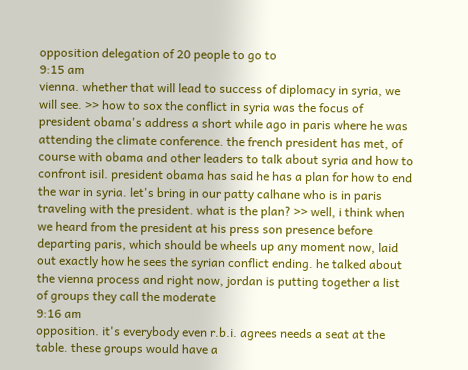opposition delegation of 20 people to go to
9:15 am
vienna. whether that will lead to success of diplomacy in syria, we will see. >> how to sox the conflict in syria was the focus of president obama's address a short while ago in paris where he was attending the climate conference. the french president has met, of course with obama and other leaders to talk about syria and how to confront isil. president obama has said he has a plan for how to end the war in syria. let's bring in our patty calhane who is in paris traveling with the president. what is the plan? >> well, i think when we heard from the president at his press son presence before departing paris, which should be wheels up any moment now, laid out exactly how he sees the syrian conflict ending. he talked about the vienna process and right now, jordan is putting together a list of groups they call the moderate
9:16 am
opposition. it's everybody even r.b.i. agrees needs a seat at the table. these groups would have a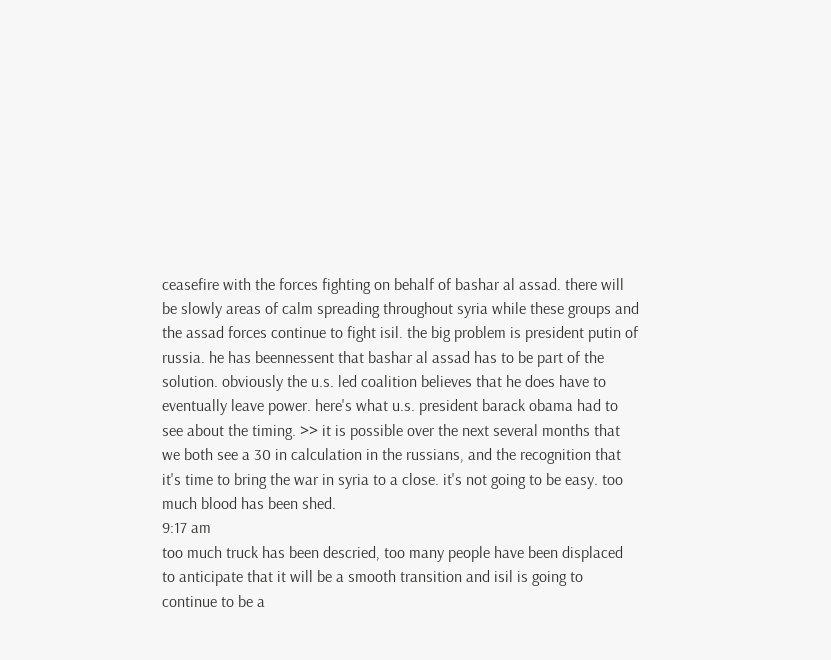ceasefire with the forces fighting on behalf of bashar al assad. there will be slowly areas of calm spreading throughout syria while these groups and the assad forces continue to fight isil. the big problem is president putin of russia. he has beennessent that bashar al assad has to be part of the solution. obviously the u.s. led coalition believes that he does have to eventually leave power. here's what u.s. president barack obama had to see about the timing. >> it is possible over the next several months that we both see a 30 in calculation in the russians, and the recognition that it's time to bring the war in syria to a close. it's not going to be easy. too much blood has been shed.
9:17 am
too much truck has been descried, too many people have been displaced to anticipate that it will be a smooth transition and isil is going to continue to be a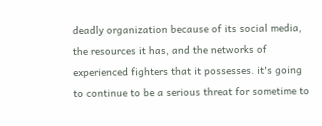deadly organization because of its social media, the resources it has, and the networks of experienced fighters that it possesses. it's going to continue to be a serious threat for sometime to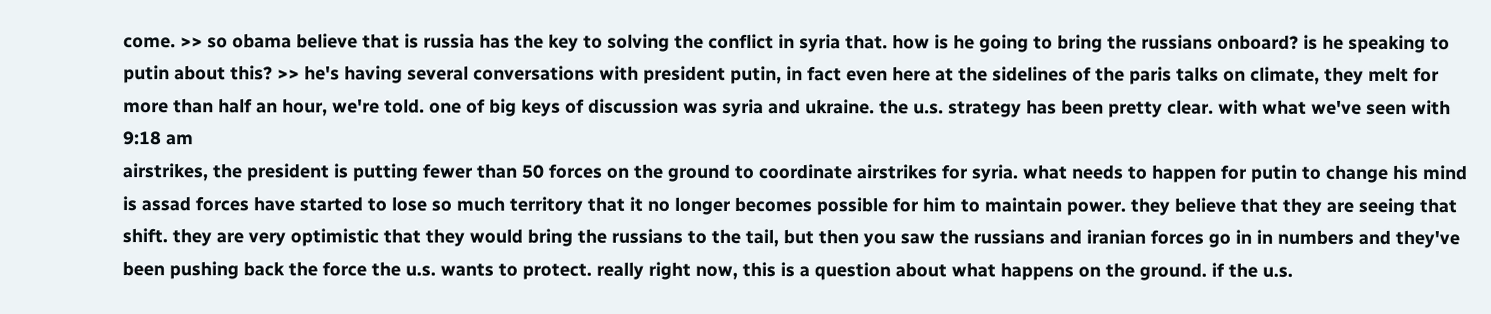come. >> so obama believe that is russia has the key to solving the conflict in syria that. how is he going to bring the russians onboard? is he speaking to putin about this? >> he's having several conversations with president putin, in fact even here at the sidelines of the paris talks on climate, they melt for more than half an hour, we're told. one of big keys of discussion was syria and ukraine. the u.s. strategy has been pretty clear. with what we've seen with
9:18 am
airstrikes, the president is putting fewer than 50 forces on the ground to coordinate airstrikes for syria. what needs to happen for putin to change his mind is assad forces have started to lose so much territory that it no longer becomes possible for him to maintain power. they believe that they are seeing that shift. they are very optimistic that they would bring the russians to the tail, but then you saw the russians and iranian forces go in in numbers and they've been pushing back the force the u.s. wants to protect. really right now, this is a question about what happens on the ground. if the u.s.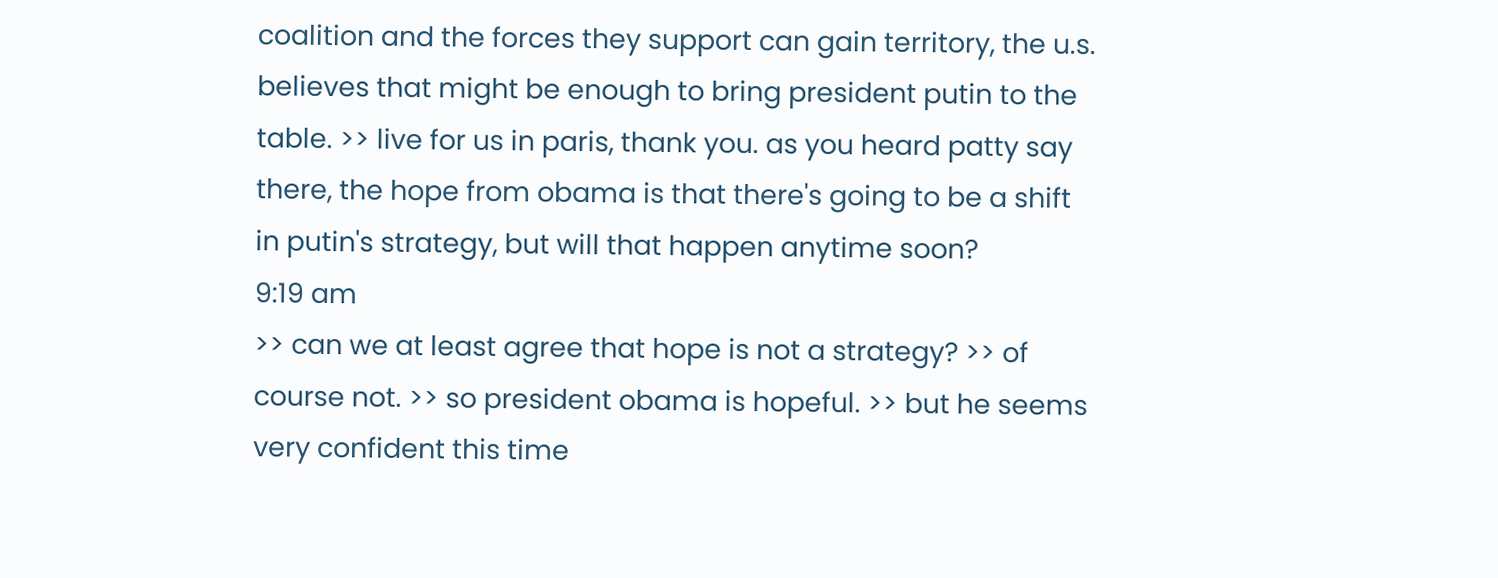coalition and the forces they support can gain territory, the u.s. believes that might be enough to bring president putin to the table. >> live for us in paris, thank you. as you heard patty say there, the hope from obama is that there's going to be a shift in putin's strategy, but will that happen anytime soon?
9:19 am
>> can we at least agree that hope is not a strategy? >> of course not. >> so president obama is hopeful. >> but he seems very confident this time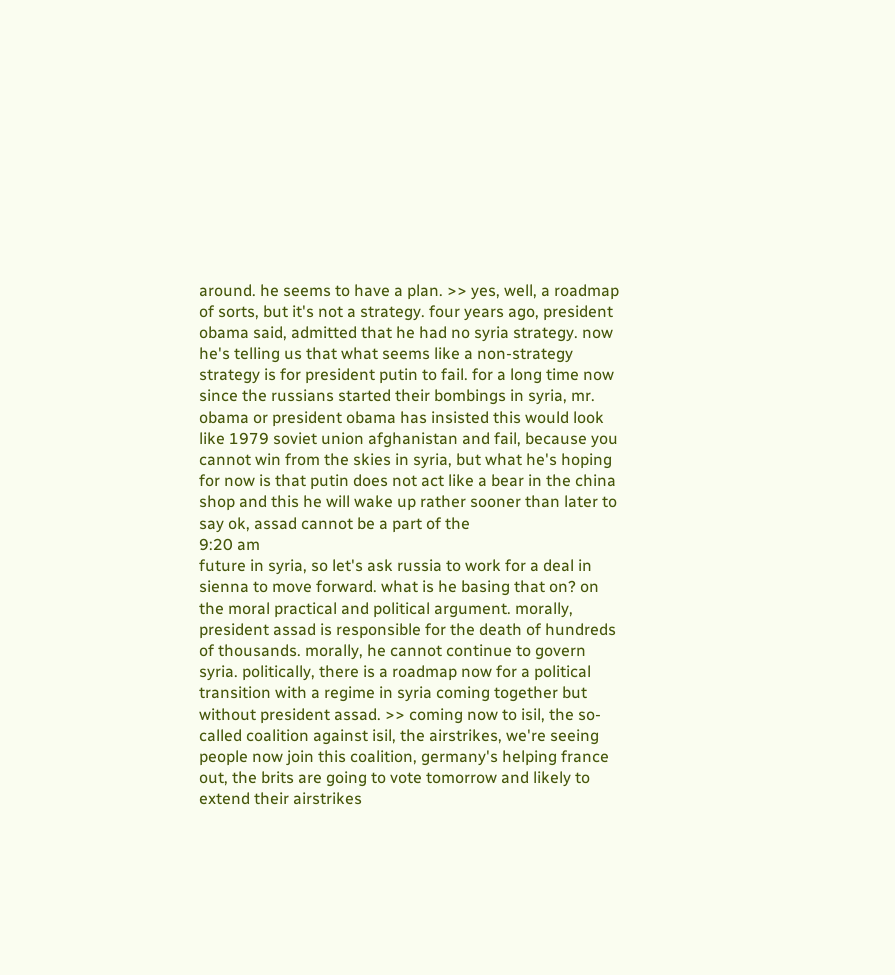around. he seems to have a plan. >> yes, well, a roadmap of sorts, but it's not a strategy. four years ago, president obama said, admitted that he had no syria strategy. now he's telling us that what seems like a non-strategy strategy is for president putin to fail. for a long time now since the russians started their bombings in syria, mr. obama or president obama has insisted this would look like 1979 soviet union afghanistan and fail, because you cannot win from the skies in syria, but what he's hoping for now is that putin does not act like a bear in the china shop and this he will wake up rather sooner than later to say ok, assad cannot be a part of the
9:20 am
future in syria, so let's ask russia to work for a deal in sienna to move forward. what is he basing that on? on the moral practical and political argument. morally, president assad is responsible for the death of hundreds of thousands. morally, he cannot continue to govern syria. politically, there is a roadmap now for a political transition with a regime in syria coming together but without president assad. >> coming now to isil, the so-called coalition against isil, the airstrikes, we're seeing people now join this coalition, germany's helping france out, the brits are going to vote tomorrow and likely to extend their airstrikes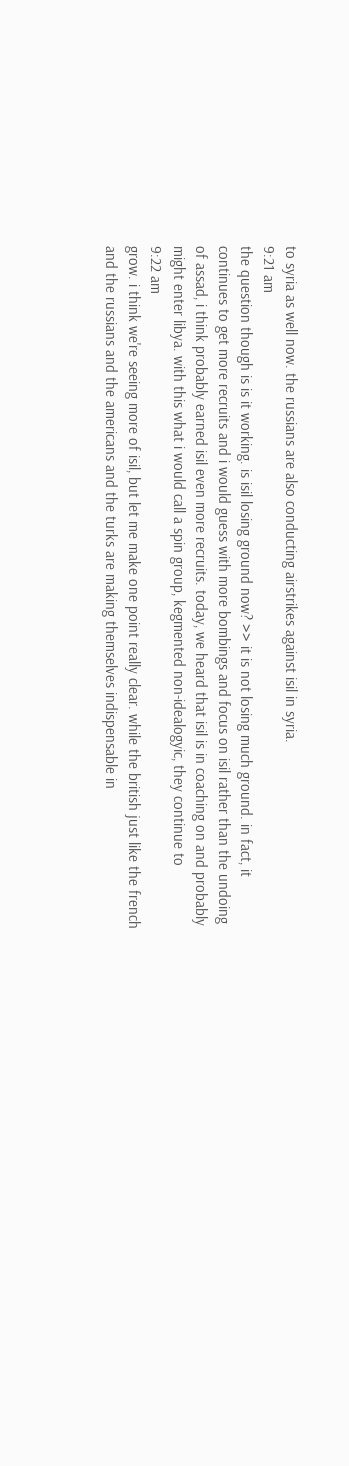to syria as well now. the russians are also conducting airstrikes against isil in syria.
9:21 am
the question though is is it working. is isil losing ground now? >> it is not losing much ground. in fact, it continues to get more recruits and i would guess with more bombings and focus on isil rather than the undoing of assad, i think probably earned isil even more recruits. today, we heard that isil is in coaching on and probably might enter libya. with this what i would call a spin group, kegmented non-idealogyic, they continue to
9:22 am
grow. i think we're seeing more of isil, but let me make one point really clear. while the british just like the french and the russians and the americans and the turks are making themselves indispensable in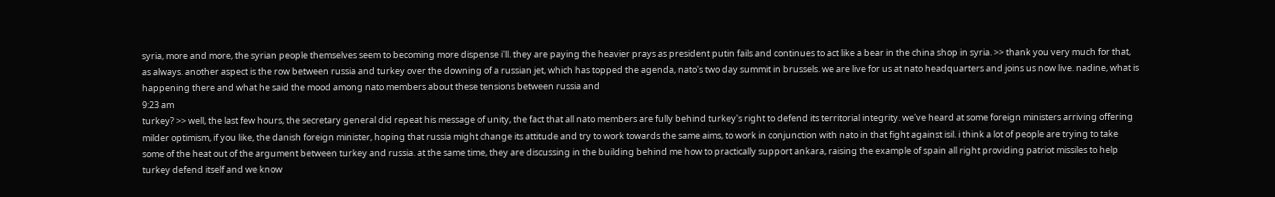syria, more and more, the syrian people themselves seem to becoming more dispense i'll. they are paying the heavier prays as president putin fails and continues to act like a bear in the china shop in syria. >> thank you very much for that, as always. another aspect is the row between russia and turkey over the downing of a russian jet, which has topped the agenda, nato's two day summit in brussels. we are live for us at nato headquarters and joins us now live. nadine, what is happening there and what he said the mood among nato members about these tensions between russia and
9:23 am
turkey? >> well, the last few hours, the secretary general did repeat his message of unity, the fact that all nato members are fully behind turkey's right to defend its territorial integrity. we've heard at some foreign ministers arriving offering milder optimism, if you like, the danish foreign minister, hoping that russia might change its attitude and try to work towards the same aims, to work in conjunction with nato in that fight against isil. i think a lot of people are trying to take some of the heat out of the argument between turkey and russia. at the same time, they are discussing in the building behind me how to practically support ankara, raising the example of spain all right providing patriot missiles to help turkey defend itself and we know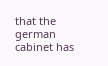that the german cabinet has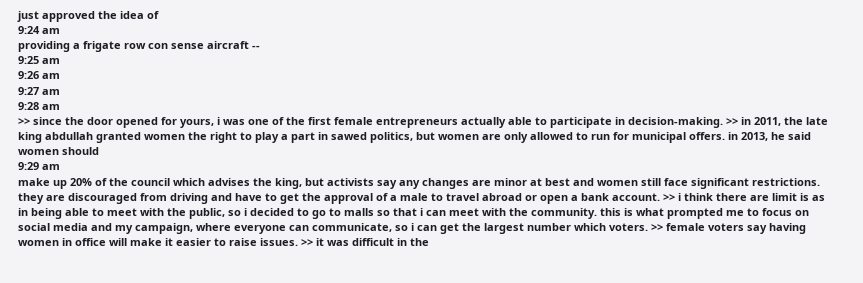just approved the idea of
9:24 am
providing a frigate row con sense aircraft --
9:25 am
9:26 am
9:27 am
9:28 am
>> since the door opened for yours, i was one of the first female entrepreneurs actually able to participate in decision-making. >> in 2011, the late king abdullah granted women the right to play a part in sawed politics, but women are only allowed to run for municipal offers. in 2013, he said women should
9:29 am
make up 20% of the council which advises the king, but activists say any changes are minor at best and women still face significant restrictions. they are discouraged from driving and have to get the approval of a male to travel abroad or open a bank account. >> i think there are limit is as in being able to meet with the public, so i decided to go to malls so that i can meet with the community. this is what prompted me to focus on social media and my campaign, where everyone can communicate, so i can get the largest number which voters. >> female voters say having women in office will make it easier to raise issues. >> it was difficult in the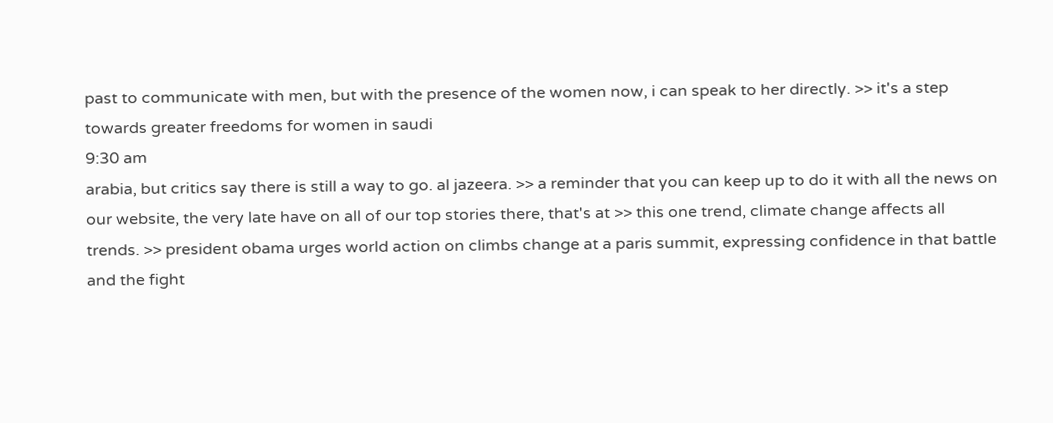past to communicate with men, but with the presence of the women now, i can speak to her directly. >> it's a step towards greater freedoms for women in saudi
9:30 am
arabia, but critics say there is still a way to go. al jazeera. >> a reminder that you can keep up to do it with all the news on our website, the very late have on all of our top stories there, that's at >> this one trend, climate change affects all trends. >> president obama urges world action on climbs change at a paris summit, expressing confidence in that battle and the fight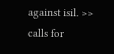against isil. >> calls for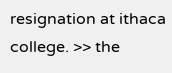resignation at ithaca college. >> the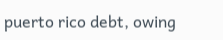puerto rico debt, owing